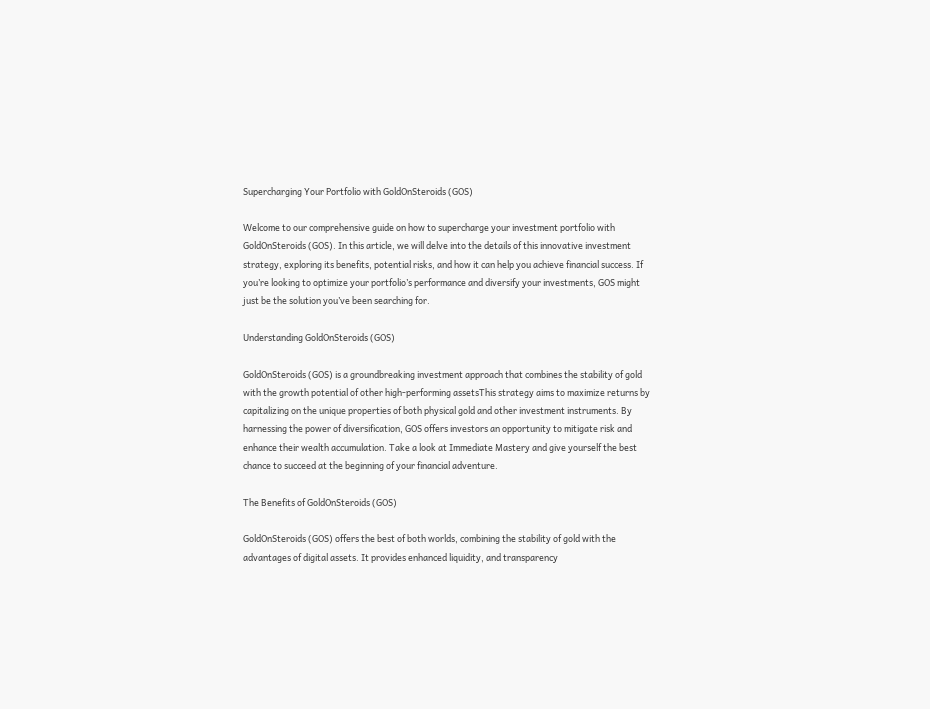Supercharging Your Portfolio with GoldOnSteroids (GOS)

Welcome to our comprehensive guide on how to supercharge your investment portfolio with GoldOnSteroids (GOS). In this article, we will delve into the details of this innovative investment strategy, exploring its benefits, potential risks, and how it can help you achieve financial success. If you’re looking to optimize your portfolio’s performance and diversify your investments, GOS might just be the solution you’ve been searching for.

Understanding GoldOnSteroids (GOS)

GoldOnSteroids (GOS) is a groundbreaking investment approach that combines the stability of gold with the growth potential of other high-performing assetsThis strategy aims to maximize returns by capitalizing on the unique properties of both physical gold and other investment instruments. By harnessing the power of diversification, GOS offers investors an opportunity to mitigate risk and enhance their wealth accumulation. Take a look at Immediate Mastery and give yourself the best chance to succeed at the beginning of your financial adventure.

The Benefits of GoldOnSteroids (GOS)

GoldOnSteroids (GOS) offers the best of both worlds, combining the stability of gold with the advantages of digital assets. It provides enhanced liquidity, and transparency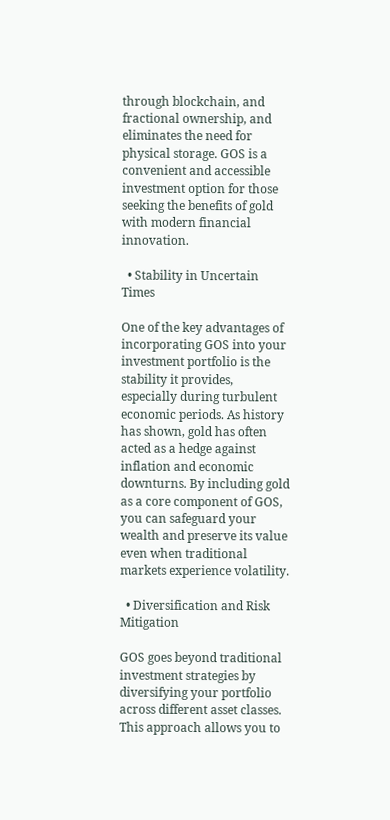through blockchain, and fractional ownership, and eliminates the need for physical storage. GOS is a convenient and accessible investment option for those seeking the benefits of gold with modern financial innovation.

  • Stability in Uncertain Times

One of the key advantages of incorporating GOS into your investment portfolio is the stability it provides, especially during turbulent economic periods. As history has shown, gold has often acted as a hedge against inflation and economic downturns. By including gold as a core component of GOS, you can safeguard your wealth and preserve its value even when traditional markets experience volatility.

  • Diversification and Risk Mitigation

GOS goes beyond traditional investment strategies by diversifying your portfolio across different asset classes. This approach allows you to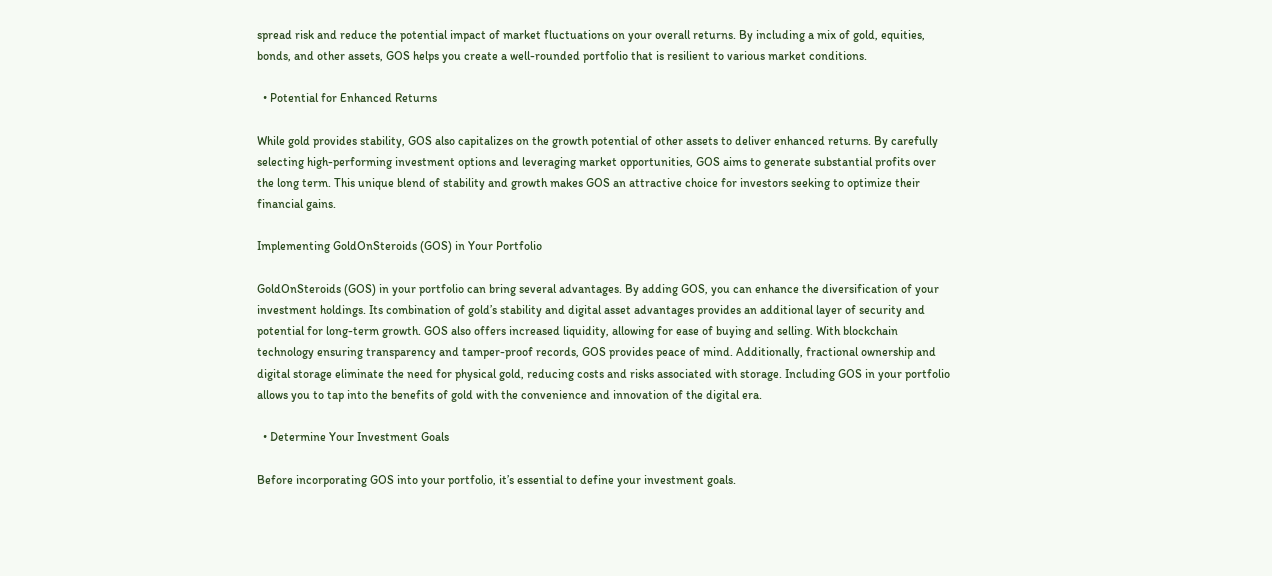spread risk and reduce the potential impact of market fluctuations on your overall returns. By including a mix of gold, equities, bonds, and other assets, GOS helps you create a well-rounded portfolio that is resilient to various market conditions.

  • Potential for Enhanced Returns

While gold provides stability, GOS also capitalizes on the growth potential of other assets to deliver enhanced returns. By carefully selecting high-performing investment options and leveraging market opportunities, GOS aims to generate substantial profits over the long term. This unique blend of stability and growth makes GOS an attractive choice for investors seeking to optimize their financial gains.

Implementing GoldOnSteroids (GOS) in Your Portfolio

GoldOnSteroids (GOS) in your portfolio can bring several advantages. By adding GOS, you can enhance the diversification of your investment holdings. Its combination of gold’s stability and digital asset advantages provides an additional layer of security and potential for long-term growth. GOS also offers increased liquidity, allowing for ease of buying and selling. With blockchain technology ensuring transparency and tamper-proof records, GOS provides peace of mind. Additionally, fractional ownership and digital storage eliminate the need for physical gold, reducing costs and risks associated with storage. Including GOS in your portfolio allows you to tap into the benefits of gold with the convenience and innovation of the digital era.

  • Determine Your Investment Goals

Before incorporating GOS into your portfolio, it’s essential to define your investment goals.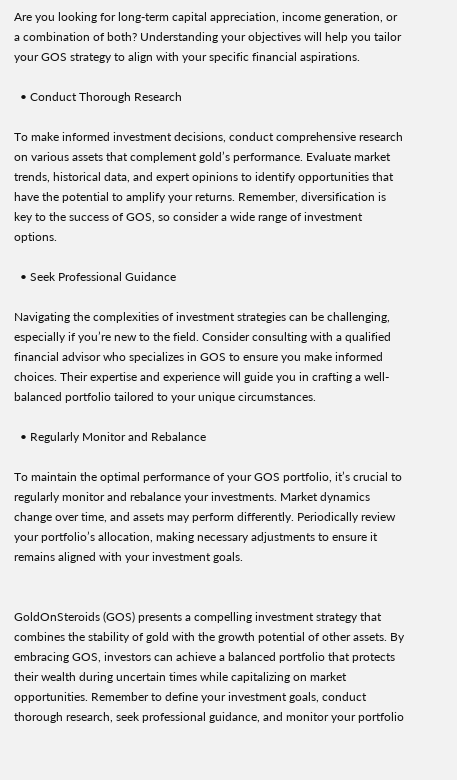Are you looking for long-term capital appreciation, income generation, or a combination of both? Understanding your objectives will help you tailor your GOS strategy to align with your specific financial aspirations.

  • Conduct Thorough Research

To make informed investment decisions, conduct comprehensive research on various assets that complement gold’s performance. Evaluate market trends, historical data, and expert opinions to identify opportunities that have the potential to amplify your returns. Remember, diversification is key to the success of GOS, so consider a wide range of investment options.

  • Seek Professional Guidance

Navigating the complexities of investment strategies can be challenging, especially if you’re new to the field. Consider consulting with a qualified financial advisor who specializes in GOS to ensure you make informed choices. Their expertise and experience will guide you in crafting a well-balanced portfolio tailored to your unique circumstances.

  • Regularly Monitor and Rebalance

To maintain the optimal performance of your GOS portfolio, it’s crucial to regularly monitor and rebalance your investments. Market dynamics change over time, and assets may perform differently. Periodically review your portfolio’s allocation, making necessary adjustments to ensure it remains aligned with your investment goals.


GoldOnSteroids (GOS) presents a compelling investment strategy that combines the stability of gold with the growth potential of other assets. By embracing GOS, investors can achieve a balanced portfolio that protects their wealth during uncertain times while capitalizing on market opportunities. Remember to define your investment goals, conduct thorough research, seek professional guidance, and monitor your portfolio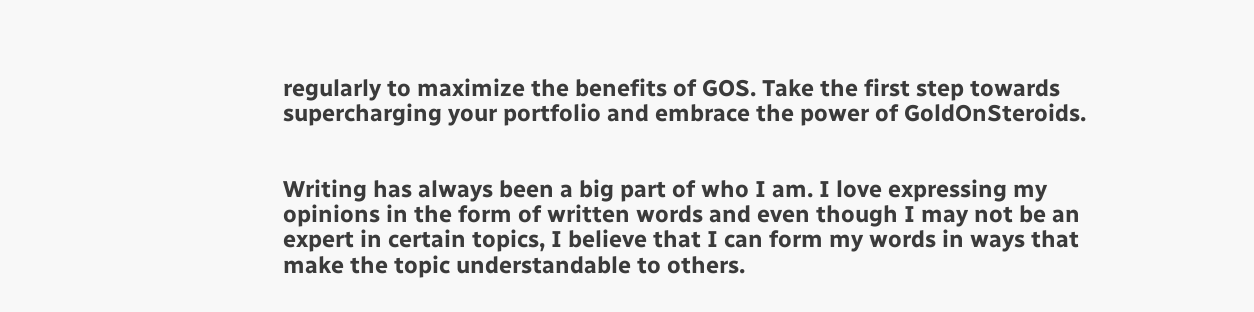regularly to maximize the benefits of GOS. Take the first step towards supercharging your portfolio and embrace the power of GoldOnSteroids.


Writing has always been a big part of who I am. I love expressing my opinions in the form of written words and even though I may not be an expert in certain topics, I believe that I can form my words in ways that make the topic understandable to others.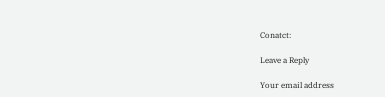Conatct:

Leave a Reply

Your email address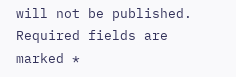will not be published. Required fields are marked *